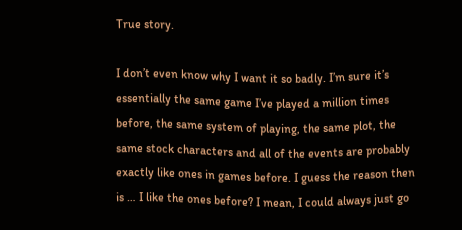True story.

I don’t even know why I want it so badly. I’m sure it’s essentially the same game I’ve played a million times before, the same system of playing, the same plot, the same stock characters and all of the events are probably exactly like ones in games before. I guess the reason then is … I like the ones before? I mean, I could always just go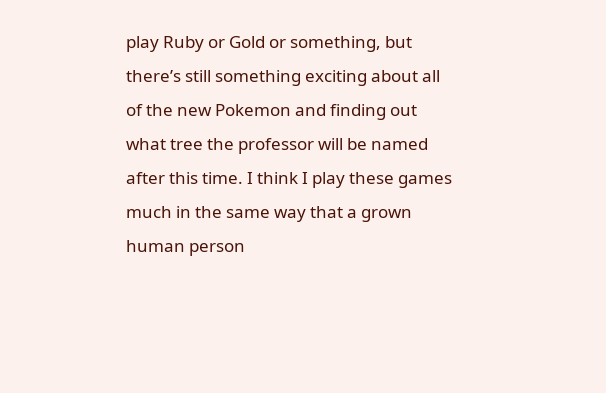play Ruby or Gold or something, but there’s still something exciting about all of the new Pokemon and finding out what tree the professor will be named after this time. I think I play these games much in the same way that a grown human person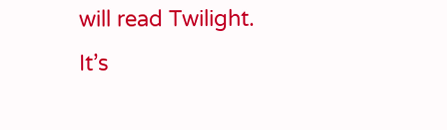will read Twilight. It’s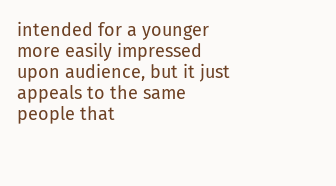intended for a younger more easily impressed upon audience, but it just appeals to the same people that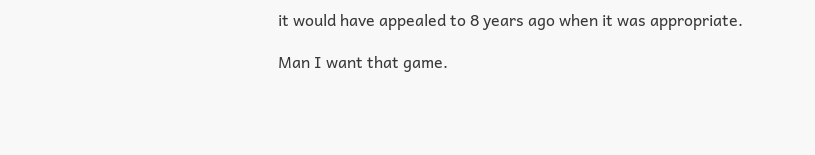it would have appealed to 8 years ago when it was appropriate.

Man I want that game.